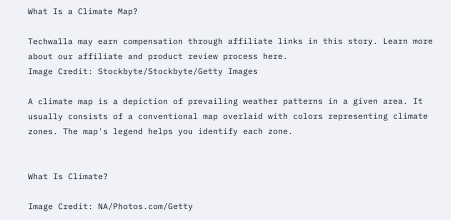What Is a Climate Map?

Techwalla may earn compensation through affiliate links in this story. Learn more about our affiliate and product review process here.
Image Credit: Stockbyte/Stockbyte/Getty Images

A climate map is a depiction of prevailing weather patterns in a given area. It usually consists of a conventional map overlaid with colors representing climate zones. The map's legend helps you identify each zone.


What Is Climate?

Image Credit: NA/Photos.com/Getty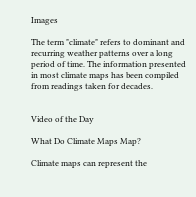Images

The term "climate" refers to dominant and recurring weather patterns over a long period of time. The information presented in most climate maps has been compiled from readings taken for decades.


Video of the Day

What Do Climate Maps Map?

Climate maps can represent the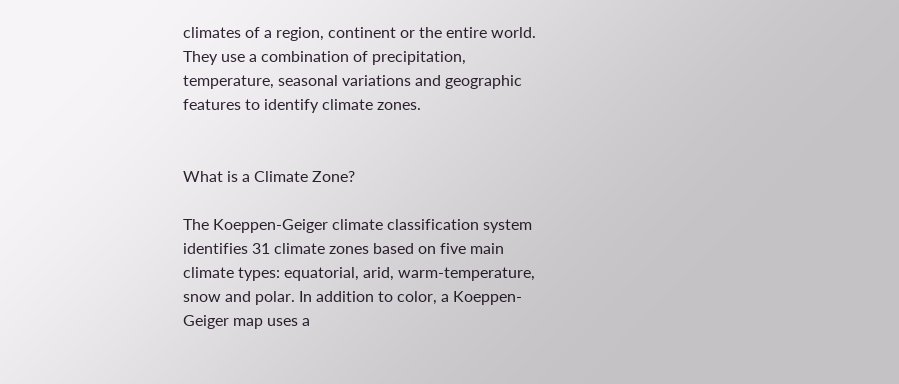climates of a region, continent or the entire world. They use a combination of precipitation, temperature, seasonal variations and geographic features to identify climate zones.


What is a Climate Zone?

The Koeppen-Geiger climate classification system identifies 31 climate zones based on five main climate types: equatorial, arid, warm-temperature, snow and polar. In addition to color, a Koeppen-Geiger map uses a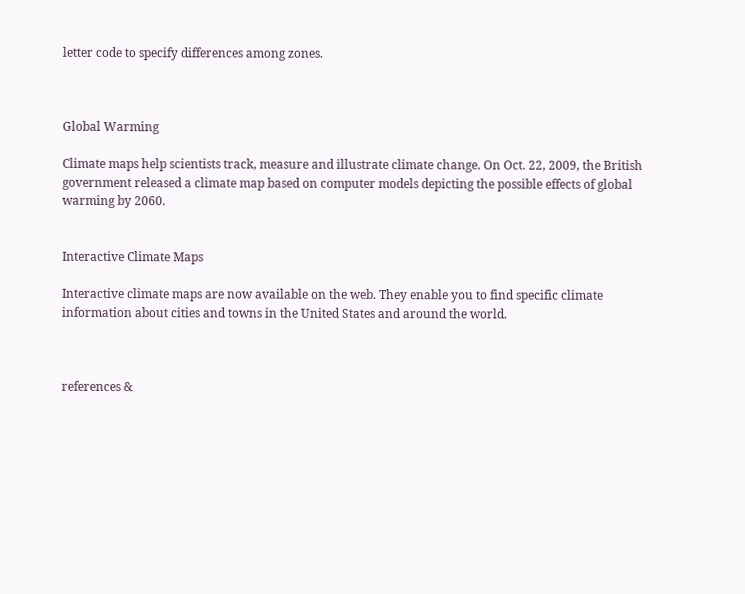letter code to specify differences among zones.



Global Warming

Climate maps help scientists track, measure and illustrate climate change. On Oct. 22, 2009, the British government released a climate map based on computer models depicting the possible effects of global warming by 2060.


Interactive Climate Maps

Interactive climate maps are now available on the web. They enable you to find specific climate information about cities and towns in the United States and around the world.



references &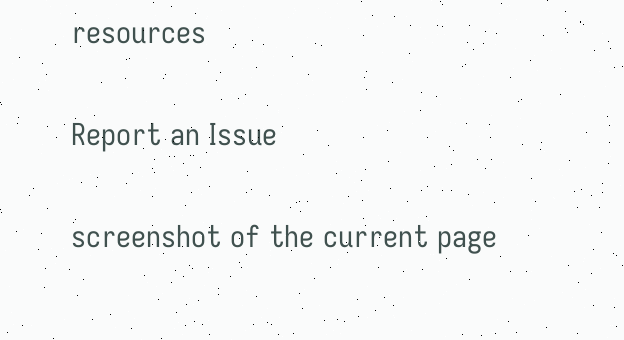resources

Report an Issue

screenshot of the current page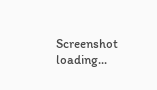Screenshot loading...